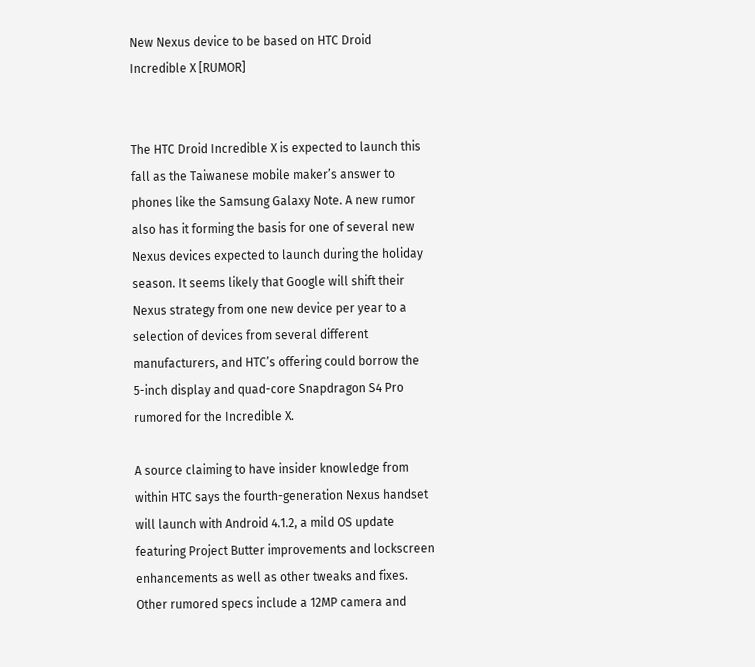New Nexus device to be based on HTC Droid Incredible X [RUMOR]


The HTC Droid Incredible X is expected to launch this fall as the Taiwanese mobile maker’s answer to phones like the Samsung Galaxy Note. A new rumor also has it forming the basis for one of several new Nexus devices expected to launch during the holiday season. It seems likely that Google will shift their Nexus strategy from one new device per year to a selection of devices from several different manufacturers, and HTC’s offering could borrow the 5-inch display and quad-core Snapdragon S4 Pro rumored for the Incredible X.

A source claiming to have insider knowledge from within HTC says the fourth-generation Nexus handset will launch with Android 4.1.2, a mild OS update featuring Project Butter improvements and lockscreen enhancements as well as other tweaks and fixes. Other rumored specs include a 12MP camera and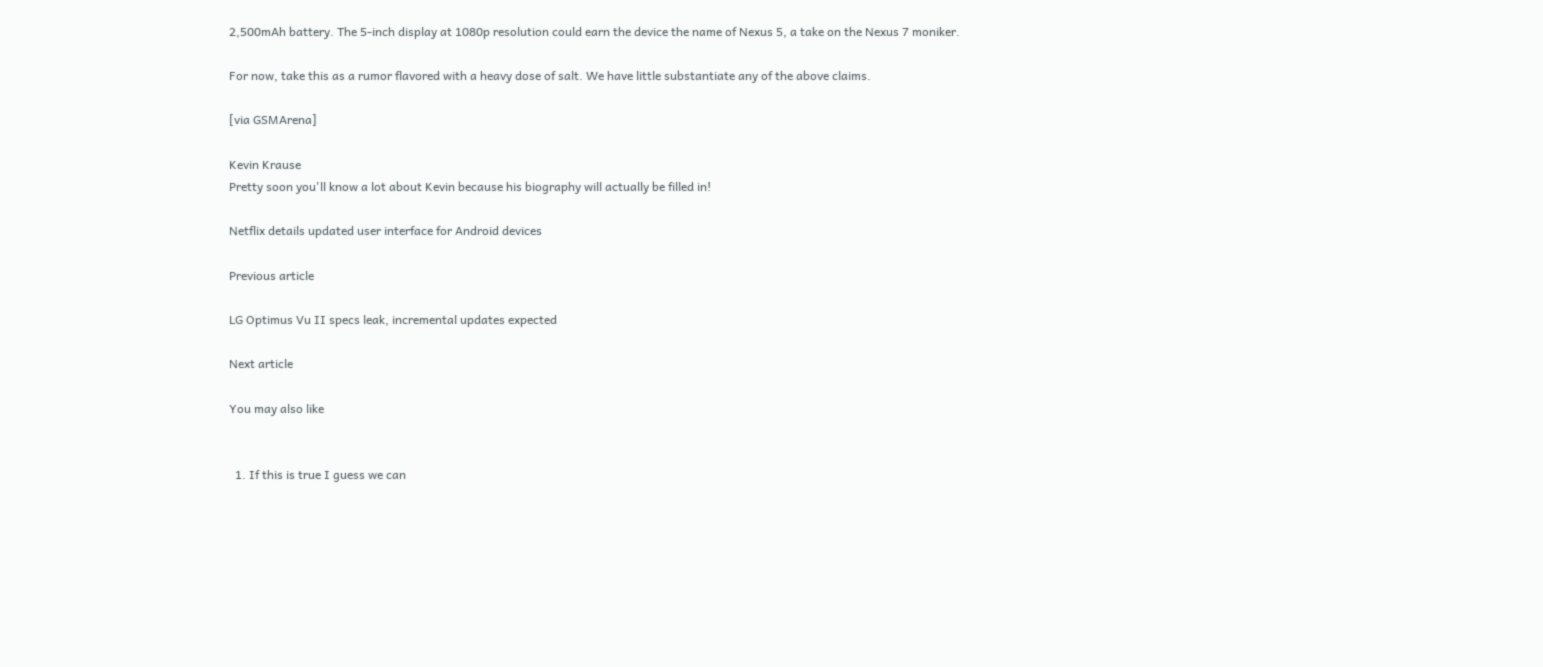2,500mAh battery. The 5-inch display at 1080p resolution could earn the device the name of Nexus 5, a take on the Nexus 7 moniker.

For now, take this as a rumor flavored with a heavy dose of salt. We have little substantiate any of the above claims.

[via GSMArena]

Kevin Krause
Pretty soon you'll know a lot about Kevin because his biography will actually be filled in!

Netflix details updated user interface for Android devices

Previous article

LG Optimus Vu II specs leak, incremental updates expected

Next article

You may also like


  1. If this is true I guess we can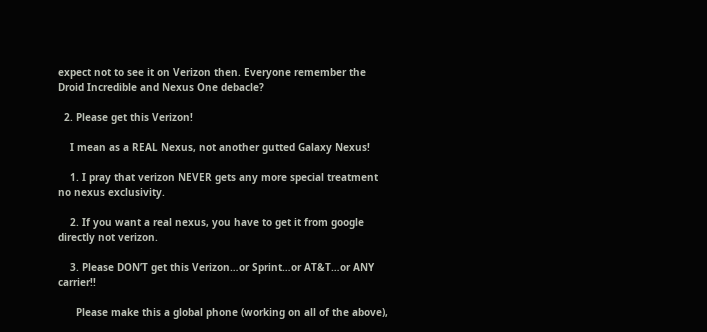expect not to see it on Verizon then. Everyone remember the Droid Incredible and Nexus One debacle?

  2. Please get this Verizon!

    I mean as a REAL Nexus, not another gutted Galaxy Nexus!

    1. I pray that verizon NEVER gets any more special treatment no nexus exclusivity.

    2. If you want a real nexus, you have to get it from google directly not verizon.

    3. Please DON’T get this Verizon…or Sprint…or AT&T…or ANY carrier!!

      Please make this a global phone (working on all of the above),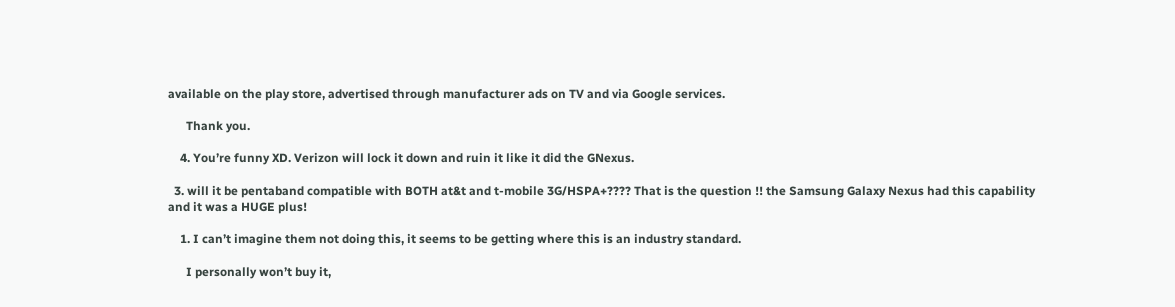available on the play store, advertised through manufacturer ads on TV and via Google services.

      Thank you.

    4. You’re funny XD. Verizon will lock it down and ruin it like it did the GNexus.

  3. will it be pentaband compatible with BOTH at&t and t-mobile 3G/HSPA+???? That is the question !! the Samsung Galaxy Nexus had this capability and it was a HUGE plus!

    1. I can’t imagine them not doing this, it seems to be getting where this is an industry standard.

      I personally won’t buy it,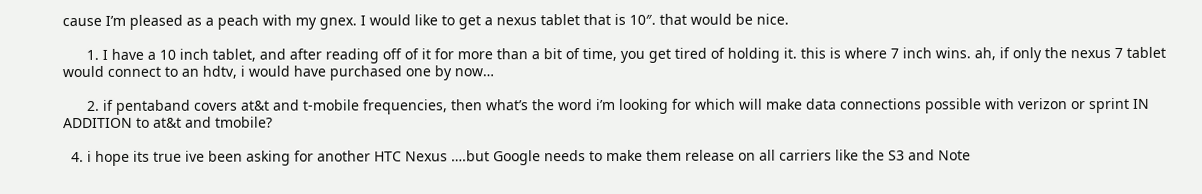cause I’m pleased as a peach with my gnex. I would like to get a nexus tablet that is 10″. that would be nice.

      1. I have a 10 inch tablet, and after reading off of it for more than a bit of time, you get tired of holding it. this is where 7 inch wins. ah, if only the nexus 7 tablet would connect to an hdtv, i would have purchased one by now…

      2. if pentaband covers at&t and t-mobile frequencies, then what’s the word i’m looking for which will make data connections possible with verizon or sprint IN ADDITION to at&t and tmobile?

  4. i hope its true ive been asking for another HTC Nexus ….but Google needs to make them release on all carriers like the S3 and Note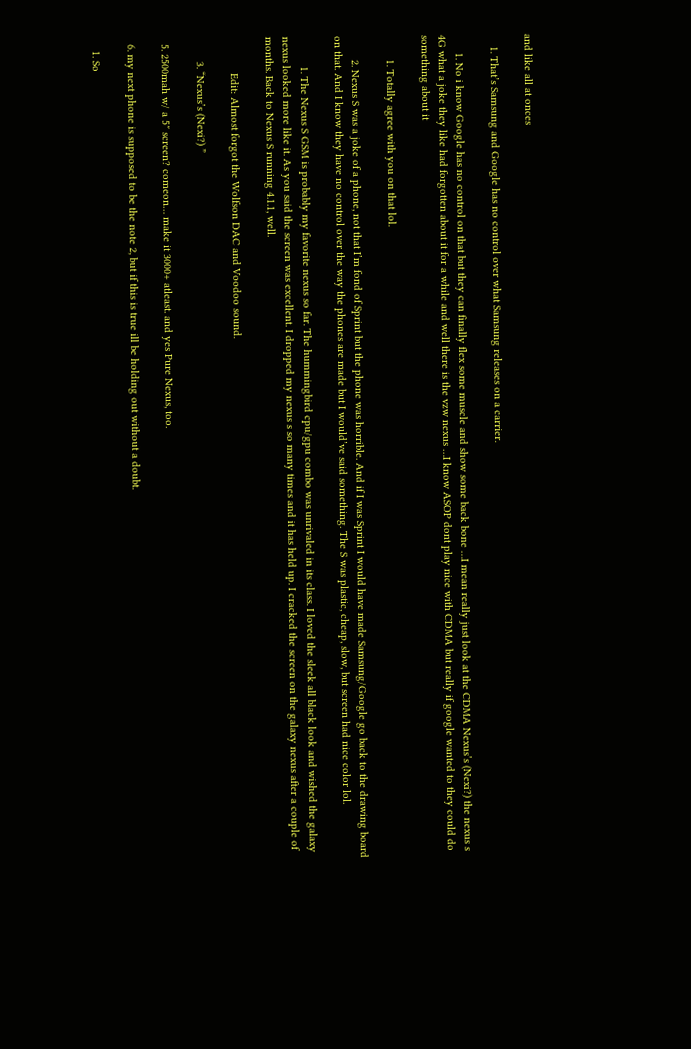and like all at onces

    1. That’s Samsung and Google has no control over what Samsung releases on a carrier.

      1. No i know Google has no control on that but they can finally flex some muscle and show some back bone …I mean really just look at the CDMA Nexus’s (Nexi?) the nexus s 4G what a joke they like had forgotten about it for a while and well there is the vzw nexus …I know ASOP dont play nice with CDMA but really if google wanted to they could do something about it

        1. Totally agree with you on that lol.

        2. Nexus S was a joke of a phone, not that I’m fond of Sprint but the phone was horrible. And if I was Sprint I would have made Samsung/Google go back to the drawing board on that. And I know they have no control over the way the phones are made but I would’ve said something. The S was plastic, cheap, slow, but screen had nice color lol.

          1. The Nexus S GSM is probably my favorite nexus so far. The hummingbird cpu/gpu combo was unrivaled in its class. I loved the sleek all black look and wished the galaxy nexus looked more like it. As you said the screen was excellent. I dropped my nexus s so many times and it has held up. I cracked the screen on the galaxy nexus after a couple of months. Back to Nexus S running 4.1.1, well.

            Edit: Almost forgot the Wolfson DAC and Voodoo sound.

        3. “Nexus’s (Nexi?) ”

  5. 2500mah w/ a 5″ screen? comeon… make it 3000+ atleast. and yes Pure Nexus, too.

  6. my next phone is supposed to be the note 2, but if this is true ill be holding out without a doubt.

    1. So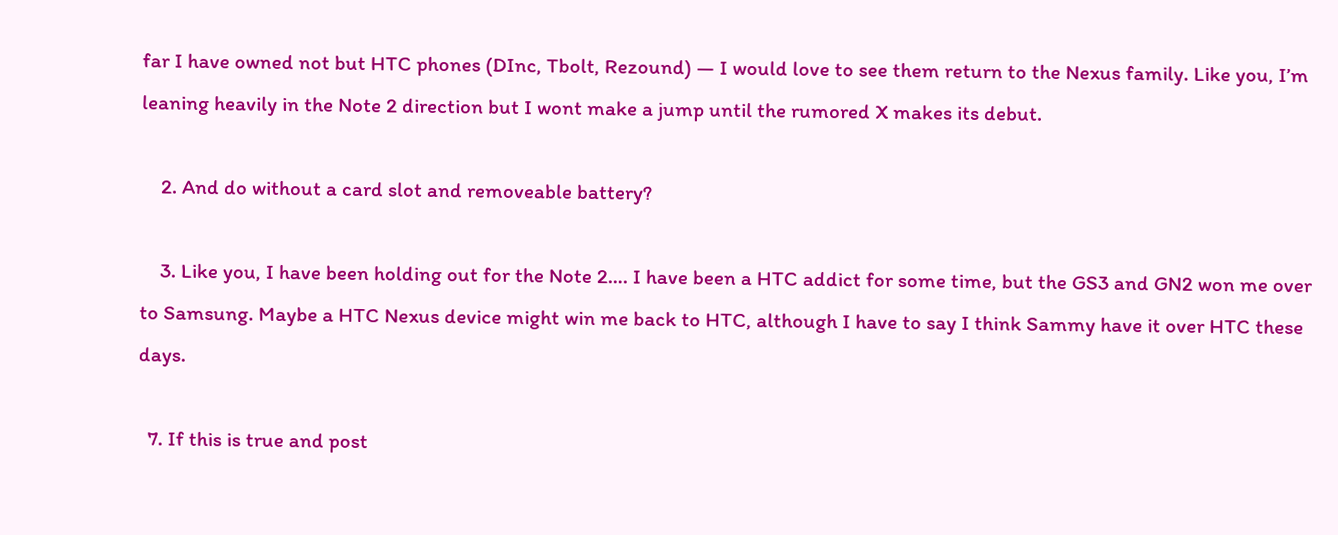far I have owned not but HTC phones (DInc, Tbolt, Rezound) — I would love to see them return to the Nexus family. Like you, I’m leaning heavily in the Note 2 direction but I wont make a jump until the rumored X makes its debut.

    2. And do without a card slot and removeable battery?

    3. Like you, I have been holding out for the Note 2…. I have been a HTC addict for some time, but the GS3 and GN2 won me over to Samsung. Maybe a HTC Nexus device might win me back to HTC, although I have to say I think Sammy have it over HTC these days.

  7. If this is true and post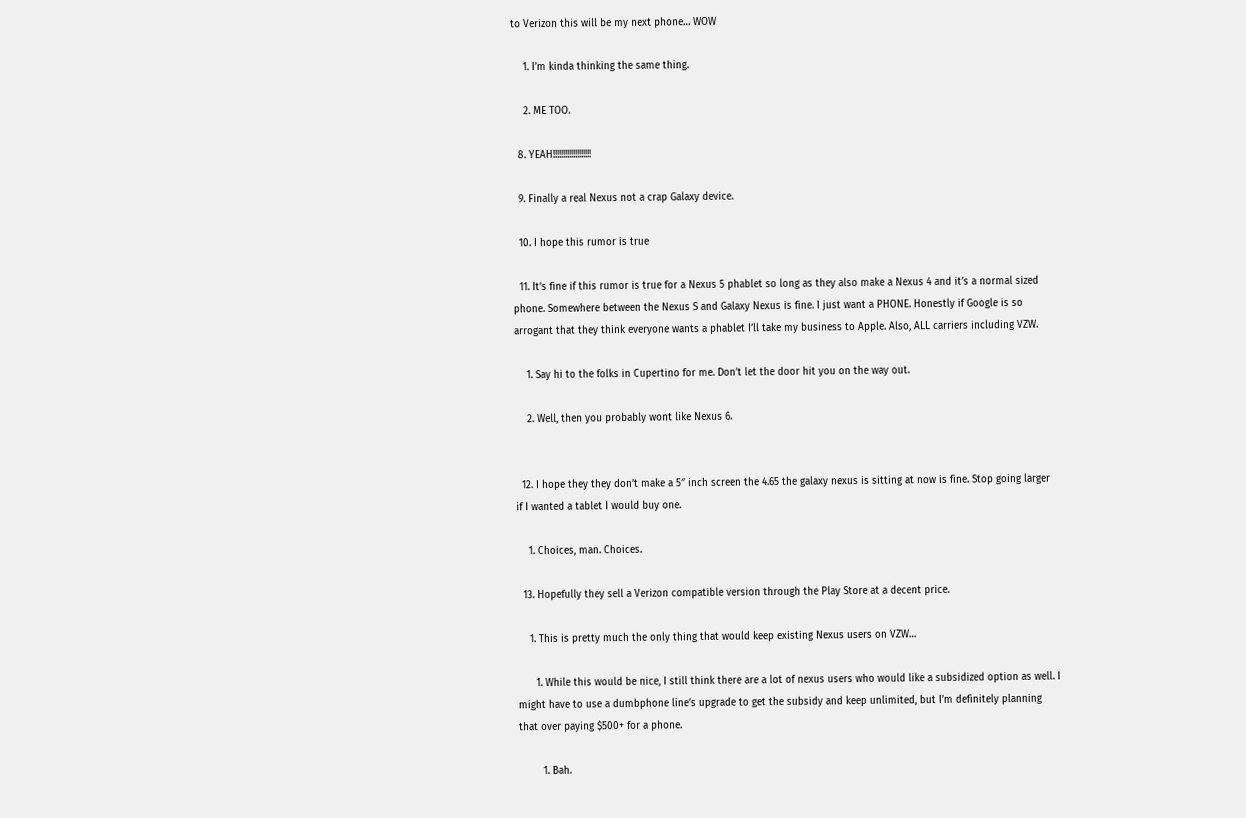to Verizon this will be my next phone… WOW

    1. I’m kinda thinking the same thing.

    2. ME TOO.

  8. YEAH!!!!!!!!!!!!!!!!!!!

  9. Finally a real Nexus not a crap Galaxy device.

  10. I hope this rumor is true

  11. It’s fine if this rumor is true for a Nexus 5 phablet so long as they also make a Nexus 4 and it’s a normal sized phone. Somewhere between the Nexus S and Galaxy Nexus is fine. I just want a PHONE. Honestly if Google is so arrogant that they think everyone wants a phablet I’ll take my business to Apple. Also, ALL carriers including VZW.

    1. Say hi to the folks in Cupertino for me. Don’t let the door hit you on the way out.

    2. Well, then you probably wont like Nexus 6.


  12. I hope they they don’t make a 5″ inch screen the 4.65 the galaxy nexus is sitting at now is fine. Stop going larger if I wanted a tablet I would buy one.

    1. Choices, man. Choices.

  13. Hopefully they sell a Verizon compatible version through the Play Store at a decent price.

    1. This is pretty much the only thing that would keep existing Nexus users on VZW…

      1. While this would be nice, I still think there are a lot of nexus users who would like a subsidized option as well. I might have to use a dumbphone line’s upgrade to get the subsidy and keep unlimited, but I’m definitely planning that over paying $500+ for a phone.

        1. Bah.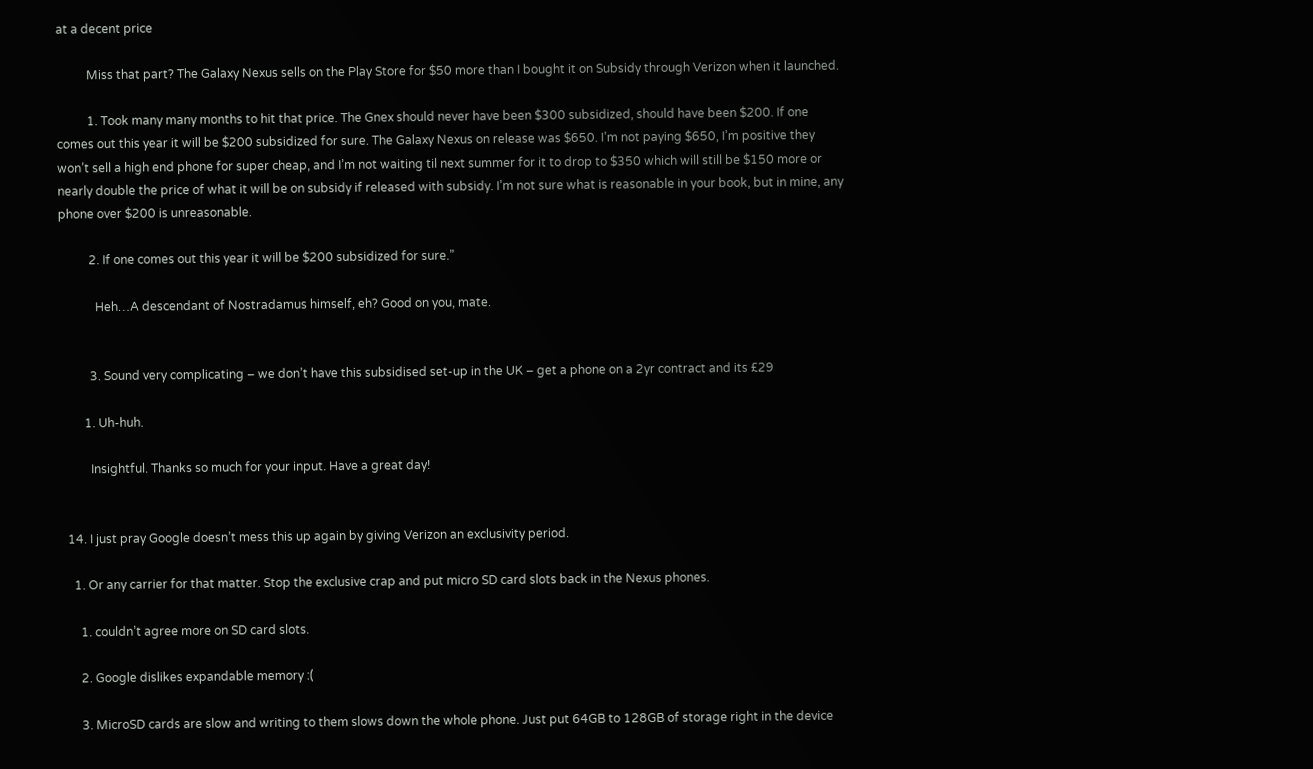at a decent price

          Miss that part? The Galaxy Nexus sells on the Play Store for $50 more than I bought it on Subsidy through Verizon when it launched.

          1. Took many many months to hit that price. The Gnex should never have been $300 subsidized, should have been $200. If one comes out this year it will be $200 subsidized for sure. The Galaxy Nexus on release was $650. I’m not paying $650, I’m positive they won’t sell a high end phone for super cheap, and I’m not waiting til next summer for it to drop to $350 which will still be $150 more or nearly double the price of what it will be on subsidy if released with subsidy. I’m not sure what is reasonable in your book, but in mine, any phone over $200 is unreasonable.

          2. If one comes out this year it will be $200 subsidized for sure.”

            Heh…A descendant of Nostradamus himself, eh? Good on you, mate.


          3. Sound very complicating – we don’t have this subsidised set-up in the UK – get a phone on a 2yr contract and its £29

        1. Uh-huh.

          Insightful. Thanks so much for your input. Have a great day!


  14. I just pray Google doesn’t mess this up again by giving Verizon an exclusivity period.

    1. Or any carrier for that matter. Stop the exclusive crap and put micro SD card slots back in the Nexus phones.

      1. couldn’t agree more on SD card slots.

      2. Google dislikes expandable memory :(

      3. MicroSD cards are slow and writing to them slows down the whole phone. Just put 64GB to 128GB of storage right in the device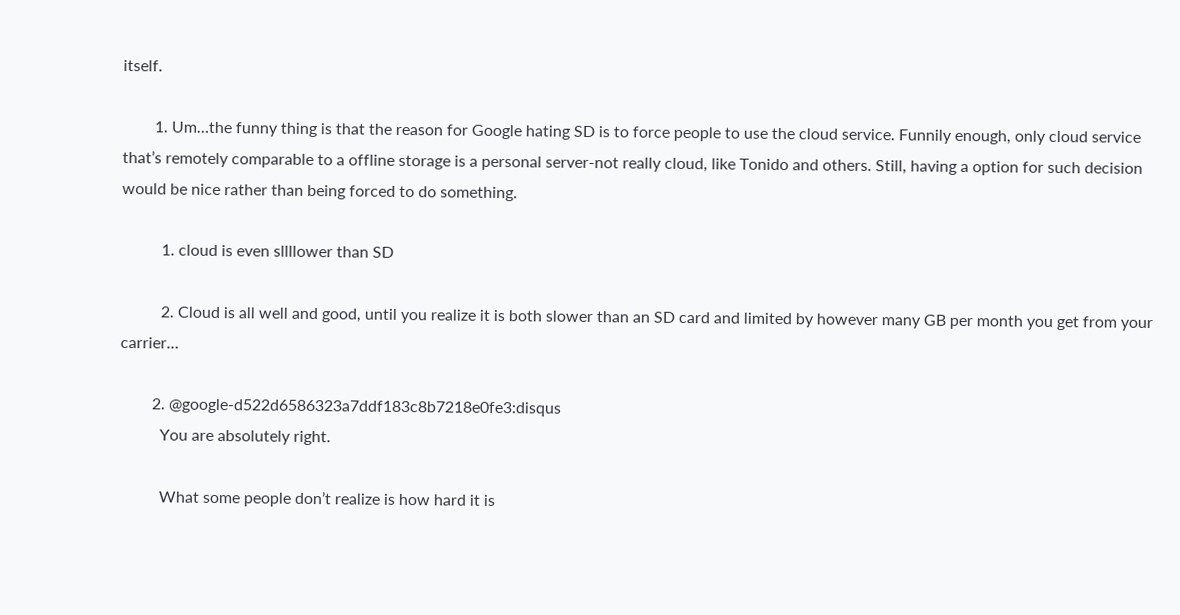itself.

        1. Um…the funny thing is that the reason for Google hating SD is to force people to use the cloud service. Funnily enough, only cloud service that’s remotely comparable to a offline storage is a personal server-not really cloud, like Tonido and others. Still, having a option for such decision would be nice rather than being forced to do something.

          1. cloud is even sllllower than SD

          2. Cloud is all well and good, until you realize it is both slower than an SD card and limited by however many GB per month you get from your carrier…

        2. @google-d522d6586323a7ddf183c8b7218e0fe3:disqus
          You are absolutely right.

          What some people don’t realize is how hard it is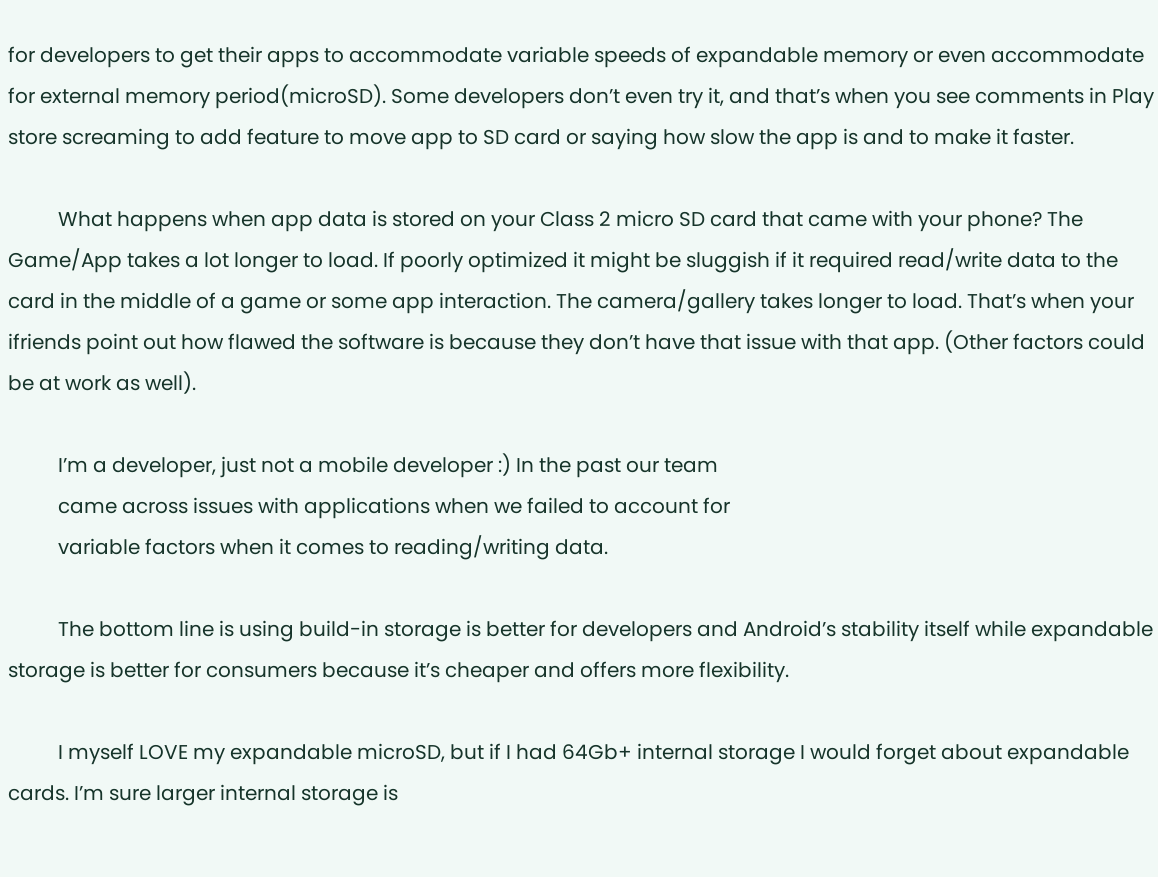for developers to get their apps to accommodate variable speeds of expandable memory or even accommodate for external memory period(microSD). Some developers don’t even try it, and that’s when you see comments in Play store screaming to add feature to move app to SD card or saying how slow the app is and to make it faster.

          What happens when app data is stored on your Class 2 micro SD card that came with your phone? The Game/App takes a lot longer to load. If poorly optimized it might be sluggish if it required read/write data to the card in the middle of a game or some app interaction. The camera/gallery takes longer to load. That’s when your ifriends point out how flawed the software is because they don’t have that issue with that app. (Other factors could be at work as well).

          I’m a developer, just not a mobile developer :) In the past our team
          came across issues with applications when we failed to account for
          variable factors when it comes to reading/writing data.

          The bottom line is using build-in storage is better for developers and Android’s stability itself while expandable storage is better for consumers because it’s cheaper and offers more flexibility.

          I myself LOVE my expandable microSD, but if I had 64Gb+ internal storage I would forget about expandable cards. I’m sure larger internal storage is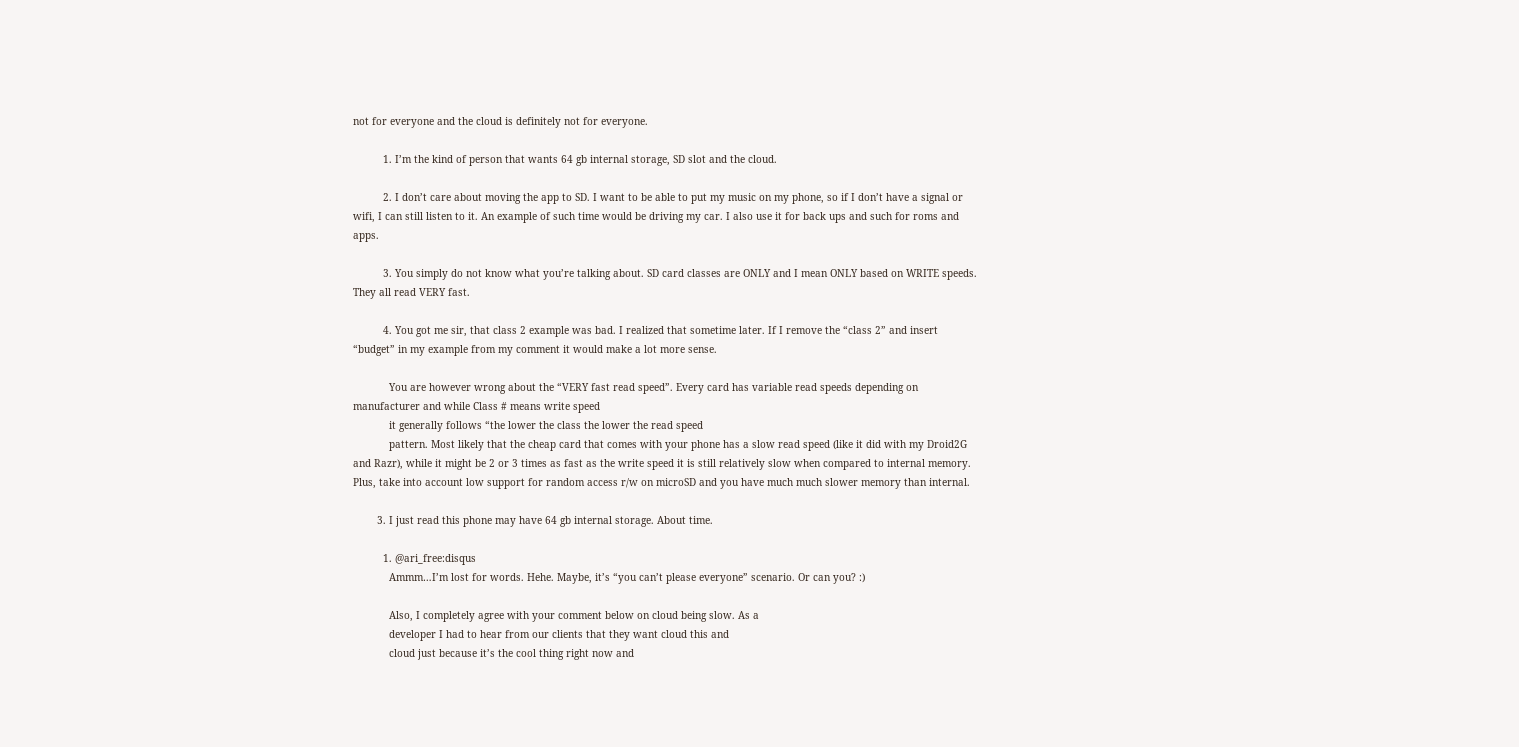not for everyone and the cloud is definitely not for everyone.

          1. I’m the kind of person that wants 64 gb internal storage, SD slot and the cloud.

          2. I don’t care about moving the app to SD. I want to be able to put my music on my phone, so if I don’t have a signal or wifi, I can still listen to it. An example of such time would be driving my car. I also use it for back ups and such for roms and apps.

          3. You simply do not know what you’re talking about. SD card classes are ONLY and I mean ONLY based on WRITE speeds. They all read VERY fast.

          4. You got me sir, that class 2 example was bad. I realized that sometime later. If I remove the “class 2” and insert “budget” in my example from my comment it would make a lot more sense.

            You are however wrong about the “VERY fast read speed”. Every card has variable read speeds depending on manufacturer and while Class # means write speed
            it generally follows “the lower the class the lower the read speed
            pattern. Most likely that the cheap card that comes with your phone has a slow read speed (like it did with my Droid2G and Razr), while it might be 2 or 3 times as fast as the write speed it is still relatively slow when compared to internal memory. Plus, take into account low support for random access r/w on microSD and you have much much slower memory than internal.

        3. I just read this phone may have 64 gb internal storage. About time.

          1. @ari_free:disqus
            Ammm…I’m lost for words. Hehe. Maybe, it’s “you can’t please everyone” scenario. Or can you? :)

            Also, I completely agree with your comment below on cloud being slow. As a
            developer I had to hear from our clients that they want cloud this and
            cloud just because it’s the cool thing right now and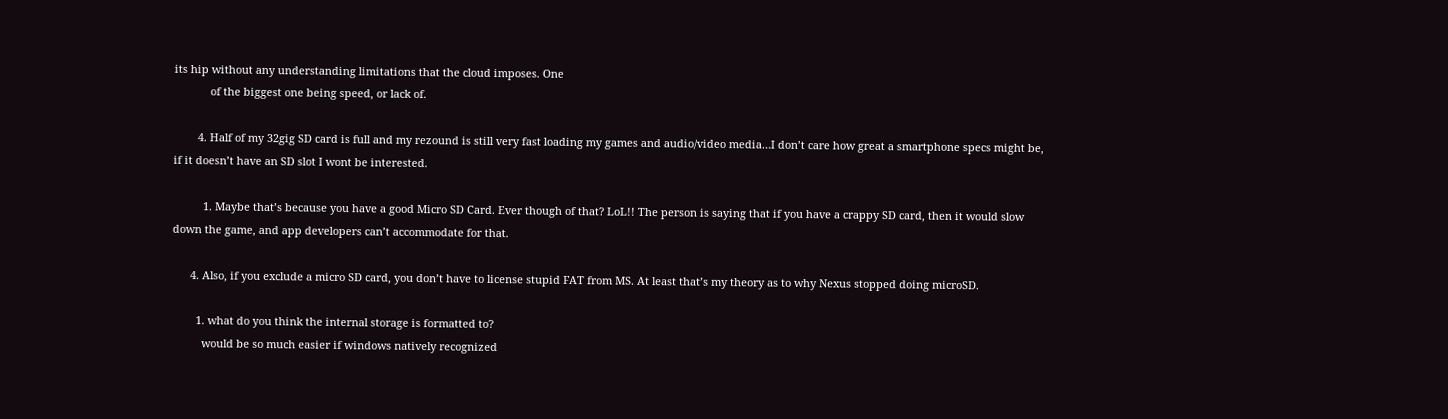its hip without any understanding limitations that the cloud imposes. One
            of the biggest one being speed, or lack of.

        4. Half of my 32gig SD card is full and my rezound is still very fast loading my games and audio/video media…I don’t care how great a smartphone specs might be, if it doesn’t have an SD slot I wont be interested.

          1. Maybe that’s because you have a good Micro SD Card. Ever though of that? LoL!! The person is saying that if you have a crappy SD card, then it would slow down the game, and app developers can’t accommodate for that.

      4. Also, if you exclude a micro SD card, you don’t have to license stupid FAT from MS. At least that’s my theory as to why Nexus stopped doing microSD.

        1. what do you think the internal storage is formatted to?
          would be so much easier if windows natively recognized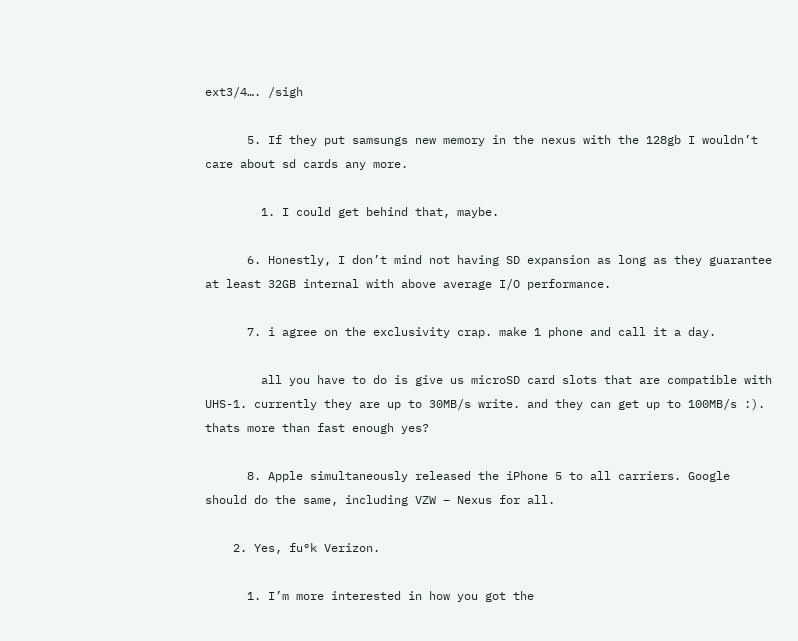ext3/4…. /sigh

      5. If they put samsungs new memory in the nexus with the 128gb I wouldn’t care about sd cards any more.

        1. I could get behind that, maybe.

      6. Honestly, I don’t mind not having SD expansion as long as they guarantee at least 32GB internal with above average I/O performance.

      7. i agree on the exclusivity crap. make 1 phone and call it a day.

        all you have to do is give us microSD card slots that are compatible with UHS-1. currently they are up to 30MB/s write. and they can get up to 100MB/s :). thats more than fast enough yes?

      8. Apple simultaneously released the iPhone 5 to all carriers. Google should do the same, including VZW – Nexus for all.

    2. Yes, fu°k Verizon.

      1. I’m more interested in how you got the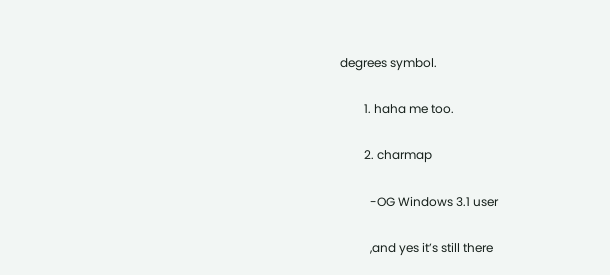degrees symbol.

        1. haha me too.

        2. charmap

          -OG Windows 3.1 user

          ,and yes it’s still there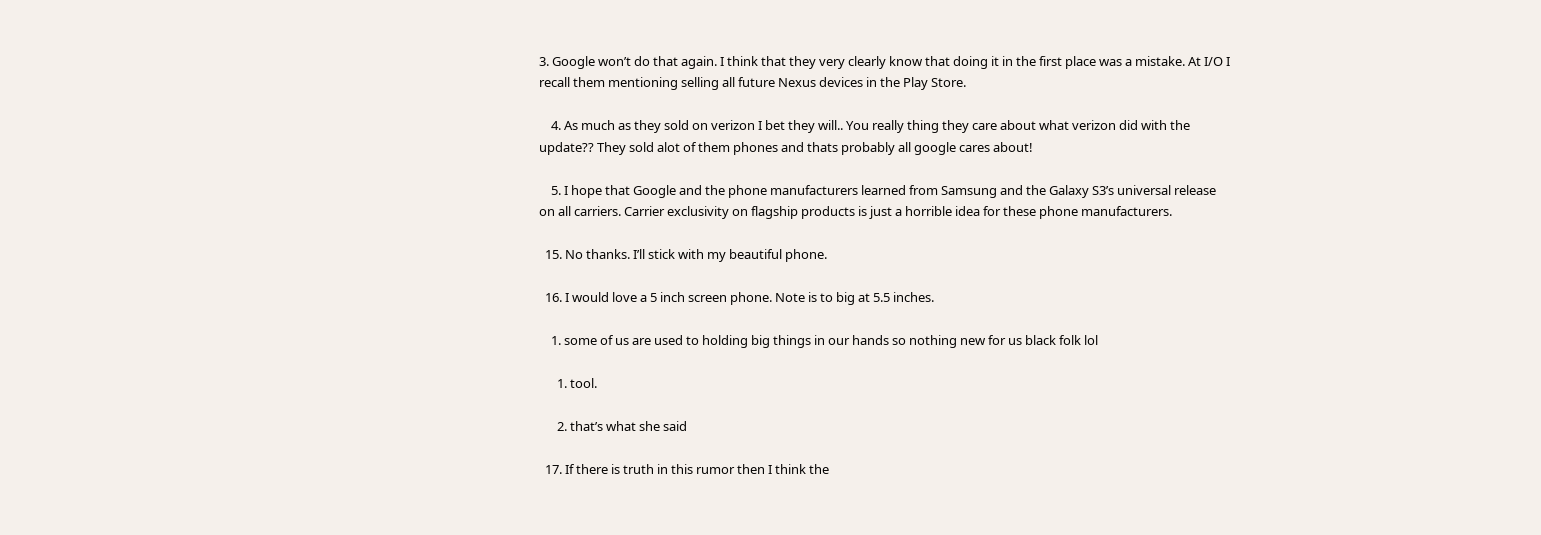3. Google won’t do that again. I think that they very clearly know that doing it in the first place was a mistake. At I/O I recall them mentioning selling all future Nexus devices in the Play Store.

    4. As much as they sold on verizon I bet they will.. You really thing they care about what verizon did with the update?? They sold alot of them phones and thats probably all google cares about!

    5. I hope that Google and the phone manufacturers learned from Samsung and the Galaxy S3’s universal release on all carriers. Carrier exclusivity on flagship products is just a horrible idea for these phone manufacturers.

  15. No thanks. I’ll stick with my beautiful phone.

  16. I would love a 5 inch screen phone. Note is to big at 5.5 inches.

    1. some of us are used to holding big things in our hands so nothing new for us black folk lol

      1. tool.

      2. that’s what she said

  17. If there is truth in this rumor then I think the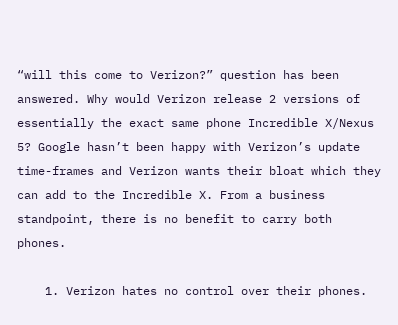“will this come to Verizon?” question has been answered. Why would Verizon release 2 versions of essentially the exact same phone Incredible X/Nexus 5? Google hasn’t been happy with Verizon’s update time-frames and Verizon wants their bloat which they can add to the Incredible X. From a business standpoint, there is no benefit to carry both phones.

    1. Verizon hates no control over their phones.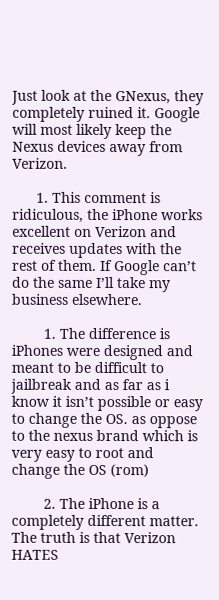Just look at the GNexus, they completely ruined it. Google will most likely keep the Nexus devices away from Verizon.

      1. This comment is ridiculous, the iPhone works excellent on Verizon and receives updates with the rest of them. If Google can’t do the same I’ll take my business elsewhere.

        1. The difference is iPhones were designed and meant to be difficult to jailbreak and as far as i know it isn’t possible or easy to change the OS. as oppose to the nexus brand which is very easy to root and change the OS (rom)

        2. The iPhone is a completely different matter. The truth is that Verizon HATES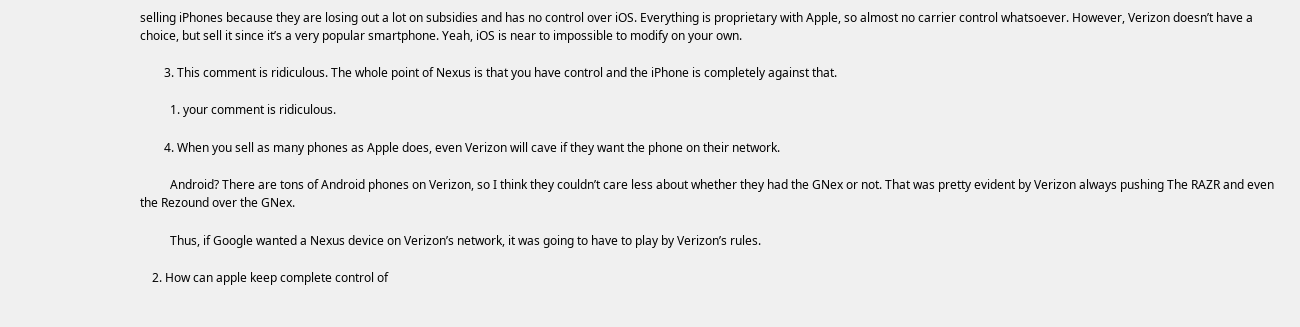selling iPhones because they are losing out a lot on subsidies and has no control over iOS. Everything is proprietary with Apple, so almost no carrier control whatsoever. However, Verizon doesn’t have a choice, but sell it since it’s a very popular smartphone. Yeah, iOS is near to impossible to modify on your own.

        3. This comment is ridiculous. The whole point of Nexus is that you have control and the iPhone is completely against that.

          1. your comment is ridiculous.

        4. When you sell as many phones as Apple does, even Verizon will cave if they want the phone on their network.

          Android? There are tons of Android phones on Verizon, so I think they couldn’t care less about whether they had the GNex or not. That was pretty evident by Verizon always pushing The RAZR and even the Rezound over the GNex.

          Thus, if Google wanted a Nexus device on Verizon’s network, it was going to have to play by Verizon’s rules.

    2. How can apple keep complete control of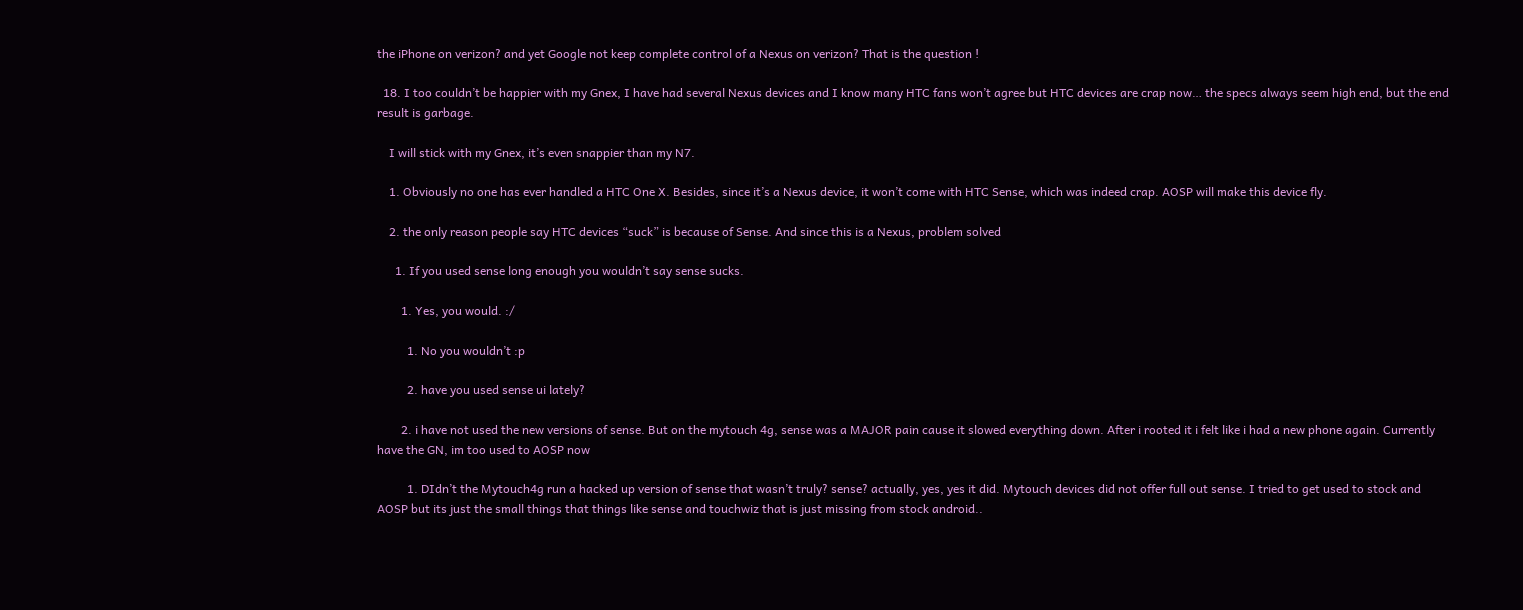the iPhone on verizon? and yet Google not keep complete control of a Nexus on verizon? That is the question !

  18. I too couldn’t be happier with my Gnex, I have had several Nexus devices and I know many HTC fans won’t agree but HTC devices are crap now… the specs always seem high end, but the end result is garbage.

    I will stick with my Gnex, it’s even snappier than my N7.

    1. Obviously no one has ever handled a HTC One X. Besides, since it’s a Nexus device, it won’t come with HTC Sense, which was indeed crap. AOSP will make this device fly.

    2. the only reason people say HTC devices “suck” is because of Sense. And since this is a Nexus, problem solved

      1. If you used sense long enough you wouldn’t say sense sucks.

        1. Yes, you would. :/

          1. No you wouldn’t :p

          2. have you used sense ui lately?

        2. i have not used the new versions of sense. But on the mytouch 4g, sense was a MAJOR pain cause it slowed everything down. After i rooted it i felt like i had a new phone again. Currently have the GN, im too used to AOSP now

          1. DIdn’t the Mytouch4g run a hacked up version of sense that wasn’t truly? sense? actually, yes, yes it did. Mytouch devices did not offer full out sense. I tried to get used to stock and AOSP but its just the small things that things like sense and touchwiz that is just missing from stock android..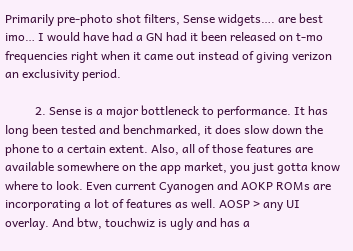Primarily pre-photo shot filters, Sense widgets…. are best imo… I would have had a GN had it been released on t-mo frequencies right when it came out instead of giving verizon an exclusivity period.

          2. Sense is a major bottleneck to performance. It has long been tested and benchmarked, it does slow down the phone to a certain extent. Also, all of those features are available somewhere on the app market, you just gotta know where to look. Even current Cyanogen and AOKP ROMs are incorporating a lot of features as well. AOSP > any UI overlay. And btw, touchwiz is ugly and has a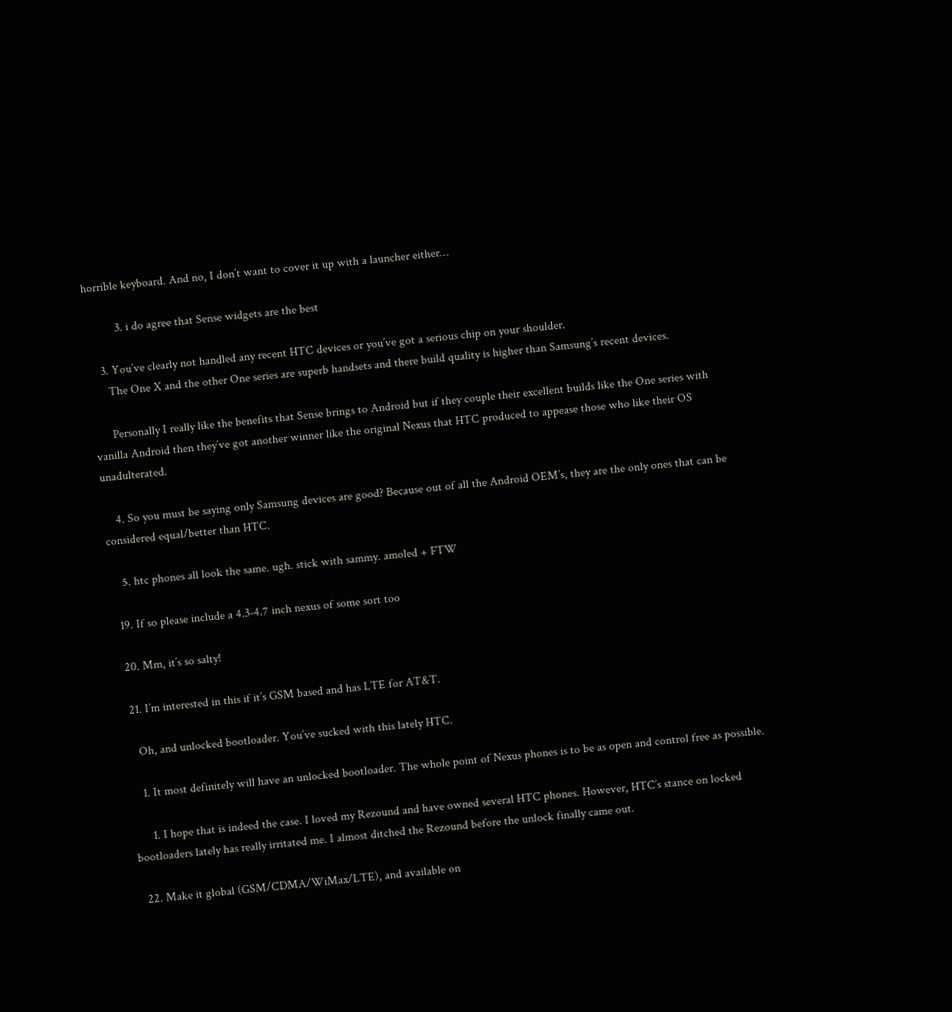horrible keyboard. And no, I don’t want to cover it up with a launcher either…

          3. i do agree that Sense widgets are the best

    3. You’ve clearly not handled any recent HTC devices or you’ve got a serious chip on your shoulder.
      The One X and the other One series are superb handsets and there build quality is higher than Samsung’s recent devices.

      Personally I really like the benefits that Sense brings to Android but if they couple their excellent builds like the One series with vanilla Android then they’ve got another winner like the original Nexus that HTC produced to appease those who like their OS unadulterated.

    4. So you must be saying only Samsung devices are good? Because out of all the Android OEM’s, they are the only ones that can be considered equal/better than HTC.

    5. htc phones all look the same. ugh. stick with sammy. amoled + FTW

  19. If so please include a 4.3-4.7 inch nexus of some sort too

  20. Mm, it’s so salty!

  21. I’m interested in this if it’s GSM based and has LTE for AT&T.

    Oh, and unlocked bootloader. You’ve sucked with this lately HTC.

    1. It most definitely will have an unlocked bootloader. The whole point of Nexus phones is to be as open and control free as possible.

      1. I hope that is indeed the case. I loved my Rezound and have owned several HTC phones. However, HTC’s stance on locked bootloaders lately has really irritated me. I almost ditched the Rezound before the unlock finally came out.

  22. Make it global (GSM/CDMA/WiMax/LTE), and available on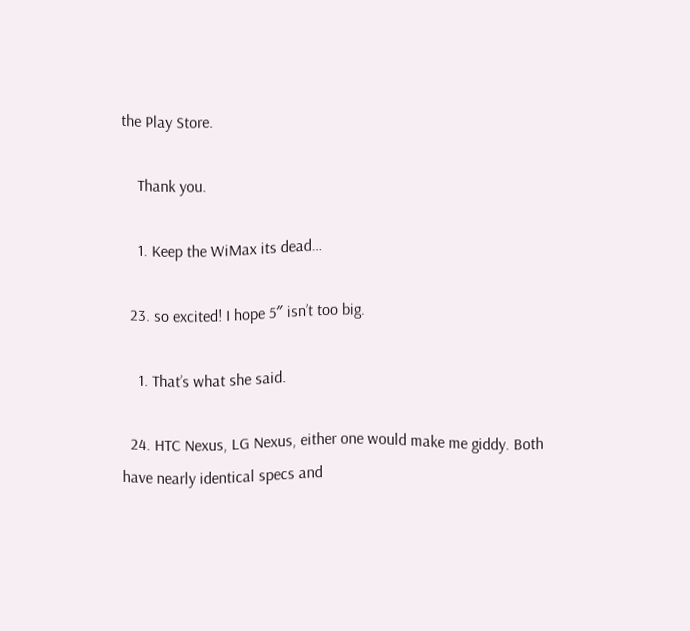the Play Store.

    Thank you.

    1. Keep the WiMax its dead…

  23. so excited! I hope 5″ isn’t too big.

    1. That’s what she said.

  24. HTC Nexus, LG Nexus, either one would make me giddy. Both have nearly identical specs and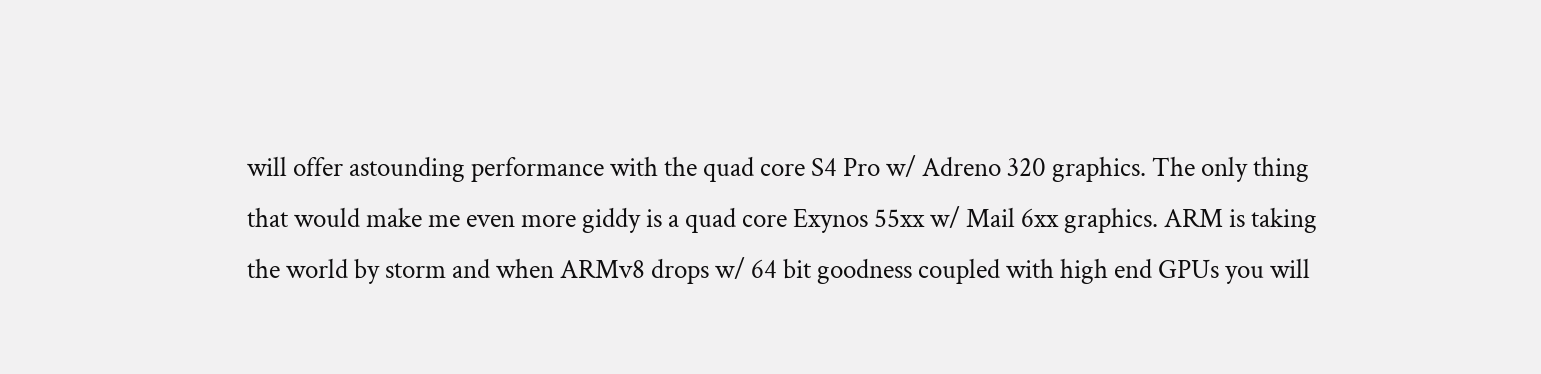will offer astounding performance with the quad core S4 Pro w/ Adreno 320 graphics. The only thing that would make me even more giddy is a quad core Exynos 55xx w/ Mail 6xx graphics. ARM is taking the world by storm and when ARMv8 drops w/ 64 bit goodness coupled with high end GPUs you will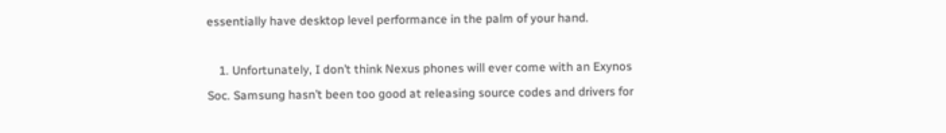essentially have desktop level performance in the palm of your hand.

    1. Unfortunately, I don’t think Nexus phones will ever come with an Exynos Soc. Samsung hasn’t been too good at releasing source codes and drivers for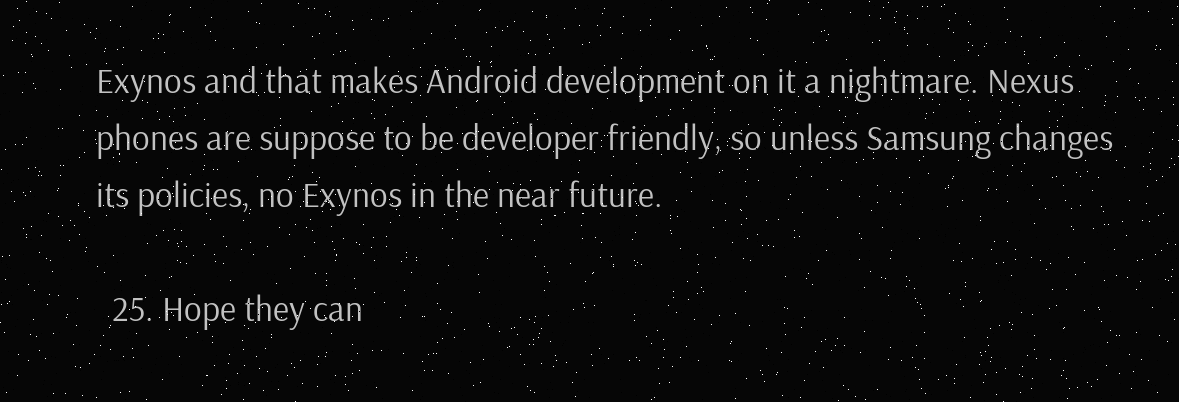Exynos and that makes Android development on it a nightmare. Nexus phones are suppose to be developer friendly, so unless Samsung changes its policies, no Exynos in the near future.

  25. Hope they can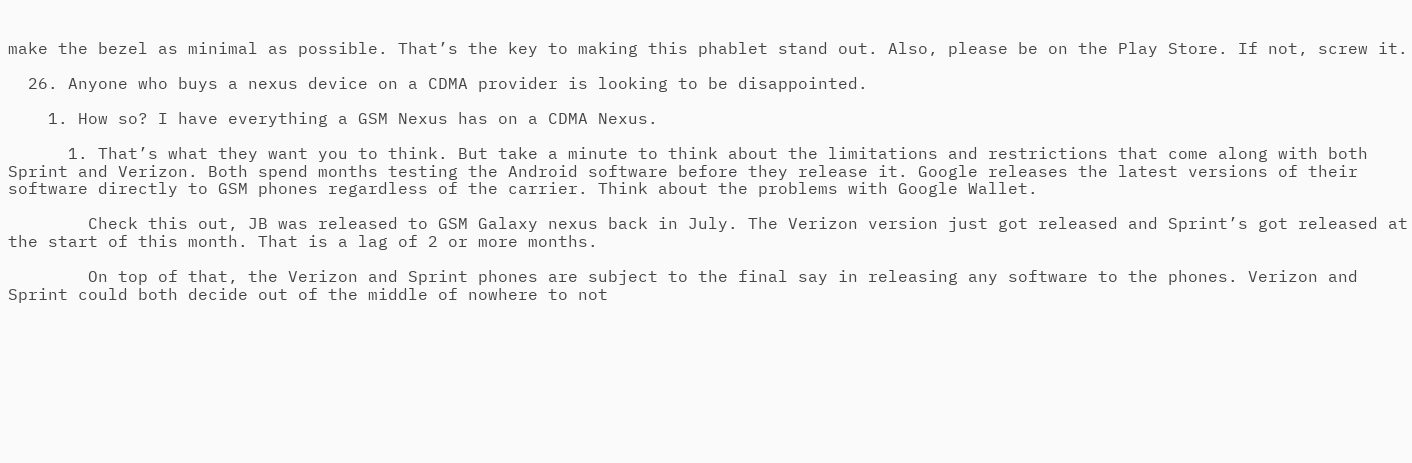make the bezel as minimal as possible. That’s the key to making this phablet stand out. Also, please be on the Play Store. If not, screw it.

  26. Anyone who buys a nexus device on a CDMA provider is looking to be disappointed.

    1. How so? I have everything a GSM Nexus has on a CDMA Nexus.

      1. That’s what they want you to think. But take a minute to think about the limitations and restrictions that come along with both Sprint and Verizon. Both spend months testing the Android software before they release it. Google releases the latest versions of their software directly to GSM phones regardless of the carrier. Think about the problems with Google Wallet.

        Check this out, JB was released to GSM Galaxy nexus back in July. The Verizon version just got released and Sprint’s got released at the start of this month. That is a lag of 2 or more months.

        On top of that, the Verizon and Sprint phones are subject to the final say in releasing any software to the phones. Verizon and Sprint could both decide out of the middle of nowhere to not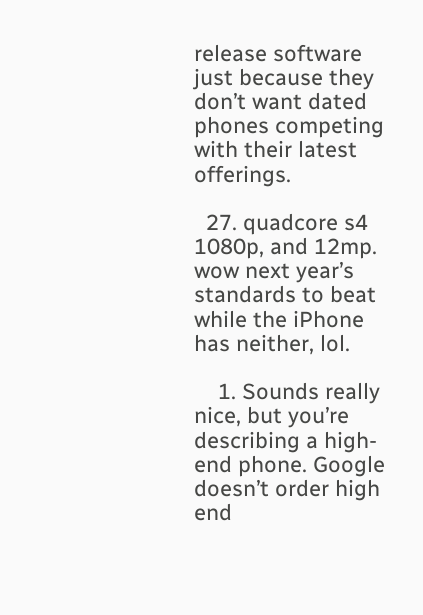release software just because they don’t want dated phones competing with their latest offerings.

  27. quadcore s4 1080p, and 12mp. wow next year’s standards to beat while the iPhone has neither, lol.

    1. Sounds really nice, but you’re describing a high-end phone. Google doesn’t order high end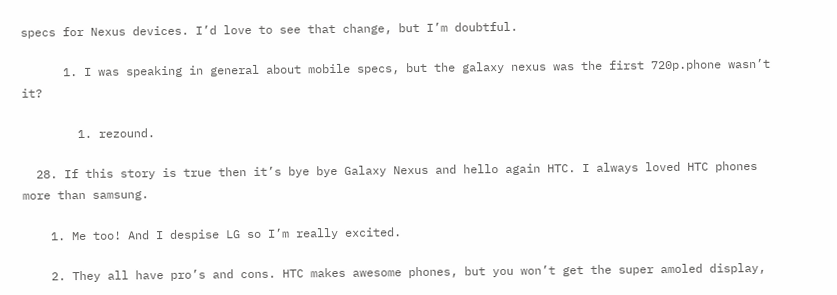specs for Nexus devices. I’d love to see that change, but I’m doubtful.

      1. I was speaking in general about mobile specs, but the galaxy nexus was the first 720p.phone wasn’t it?

        1. rezound.

  28. If this story is true then it’s bye bye Galaxy Nexus and hello again HTC. I always loved HTC phones more than samsung.

    1. Me too! And I despise LG so I’m really excited.

    2. They all have pro’s and cons. HTC makes awesome phones, but you won’t get the super amoled display,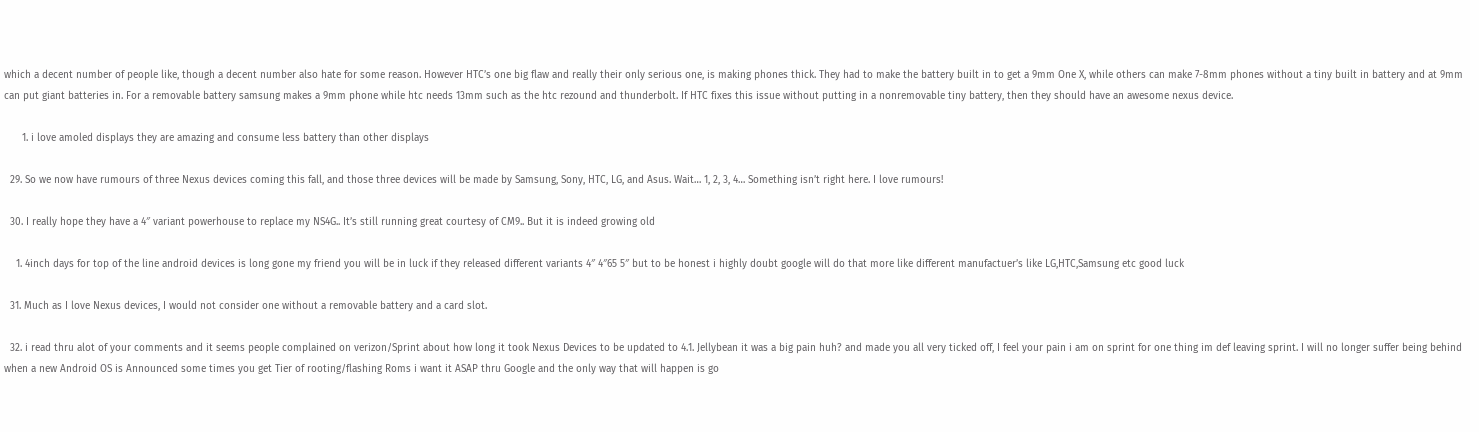which a decent number of people like, though a decent number also hate for some reason. However HTC’s one big flaw and really their only serious one, is making phones thick. They had to make the battery built in to get a 9mm One X, while others can make 7-8mm phones without a tiny built in battery and at 9mm can put giant batteries in. For a removable battery samsung makes a 9mm phone while htc needs 13mm such as the htc rezound and thunderbolt. If HTC fixes this issue without putting in a nonremovable tiny battery, then they should have an awesome nexus device.

      1. i love amoled displays they are amazing and consume less battery than other displays

  29. So we now have rumours of three Nexus devices coming this fall, and those three devices will be made by Samsung, Sony, HTC, LG, and Asus. Wait… 1, 2, 3, 4… Something isn’t right here. I love rumours!

  30. I really hope they have a 4″ variant powerhouse to replace my NS4G.. It’s still running great courtesy of CM9.. But it is indeed growing old

    1. 4inch days for top of the line android devices is long gone my friend you will be in luck if they released different variants 4″ 4″65 5″ but to be honest i highly doubt google will do that more like different manufactuer’s like LG,HTC,Samsung etc good luck

  31. Much as I love Nexus devices, I would not consider one without a removable battery and a card slot.

  32. i read thru alot of your comments and it seems people complained on verizon/Sprint about how long it took Nexus Devices to be updated to 4.1. Jellybean it was a big pain huh? and made you all very ticked off, I feel your pain i am on sprint for one thing im def leaving sprint. I will no longer suffer being behind when a new Android OS is Announced some times you get Tier of rooting/flashing Roms i want it ASAP thru Google and the only way that will happen is go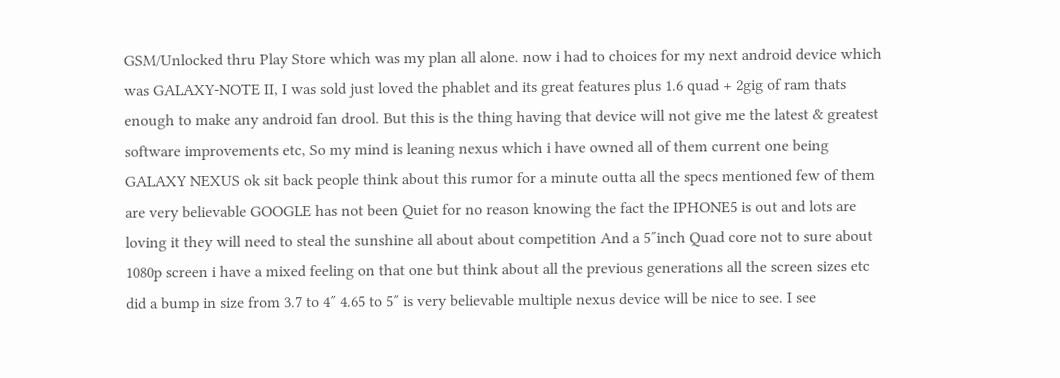GSM/Unlocked thru Play Store which was my plan all alone. now i had to choices for my next android device which was GALAXY-NOTE II, I was sold just loved the phablet and its great features plus 1.6 quad + 2gig of ram thats enough to make any android fan drool. But this is the thing having that device will not give me the latest & greatest software improvements etc, So my mind is leaning nexus which i have owned all of them current one being GALAXY NEXUS ok sit back people think about this rumor for a minute outta all the specs mentioned few of them are very believable GOOGLE has not been Quiet for no reason knowing the fact the IPHONE5 is out and lots are loving it they will need to steal the sunshine all about about competition And a 5″inch Quad core not to sure about 1080p screen i have a mixed feeling on that one but think about all the previous generations all the screen sizes etc did a bump in size from 3.7 to 4″ 4.65 to 5″ is very believable multiple nexus device will be nice to see. I see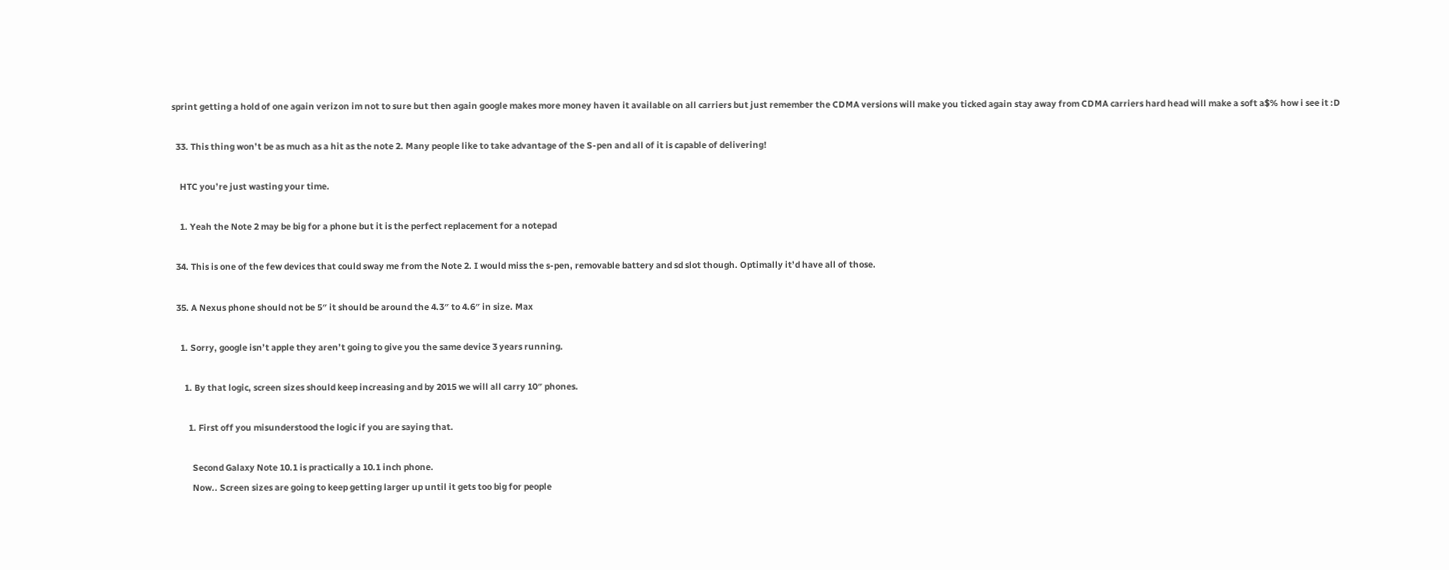sprint getting a hold of one again verizon im not to sure but then again google makes more money haven it available on all carriers but just remember the CDMA versions will make you ticked again stay away from CDMA carriers hard head will make a soft a$% how i see it :D

  33. This thing won’t be as much as a hit as the note 2. Many people like to take advantage of the S-pen and all of it is capable of delivering!

    HTC you’re just wasting your time.

    1. Yeah the Note 2 may be big for a phone but it is the perfect replacement for a notepad

  34. This is one of the few devices that could sway me from the Note 2. I would miss the s-pen, removable battery and sd slot though. Optimally it’d have all of those.

  35. A Nexus phone should not be 5″ it should be around the 4.3″ to 4.6″ in size. Max

    1. Sorry, google isn’t apple they aren’t going to give you the same device 3 years running.

      1. By that logic, screen sizes should keep increasing and by 2015 we will all carry 10″ phones.

        1. First off you misunderstood the logic if you are saying that.

          Second Galaxy Note 10.1 is practically a 10.1 inch phone.
          Now.. Screen sizes are going to keep getting larger up until it gets too big for people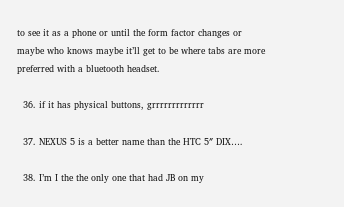to see it as a phone or until the form factor changes or maybe who knows maybe it’ll get to be where tabs are more preferred with a bluetooth headset.

  36. if it has physical buttons, grrrrrrrrrrrrr

  37. NEXUS 5 is a better name than the HTC 5″ DIX….

  38. I’m I the the only one that had JB on my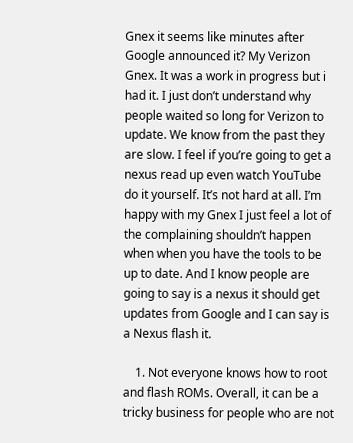Gnex it seems like minutes after Google announced it? My Verizon Gnex. It was a work in progress but i had it. I just don’t understand why people waited so long for Verizon to update. We know from the past they are slow. I feel if you’re going to get a nexus read up even watch YouTube do it yourself. It’s not hard at all. I’m happy with my Gnex I just feel a lot of the complaining shouldn’t happen when when you have the tools to be up to date. And I know people are going to say is a nexus it should get updates from Google and I can say is a Nexus flash it.

    1. Not everyone knows how to root and flash ROMs. Overall, it can be a tricky business for people who are not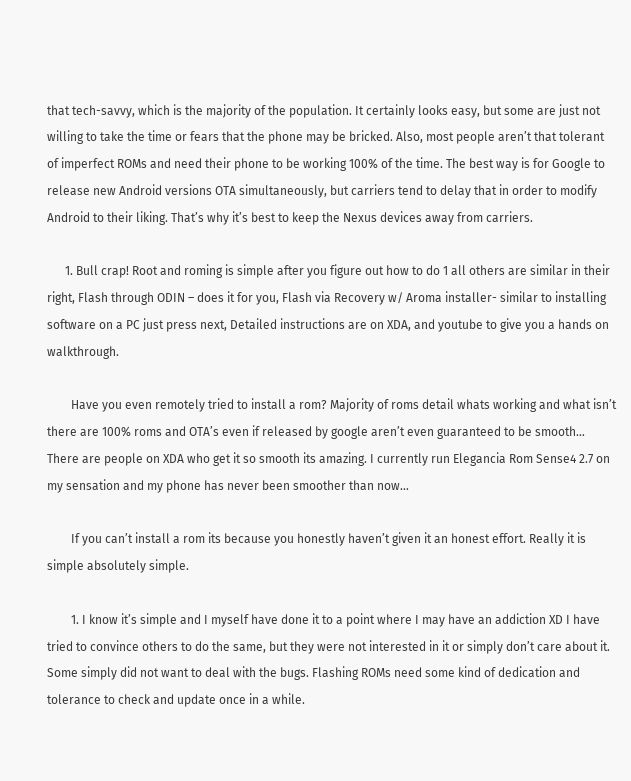that tech-savvy, which is the majority of the population. It certainly looks easy, but some are just not willing to take the time or fears that the phone may be bricked. Also, most people aren’t that tolerant of imperfect ROMs and need their phone to be working 100% of the time. The best way is for Google to release new Android versions OTA simultaneously, but carriers tend to delay that in order to modify Android to their liking. That’s why it’s best to keep the Nexus devices away from carriers.

      1. Bull crap! Root and roming is simple after you figure out how to do 1 all others are similar in their right, Flash through ODIN – does it for you, Flash via Recovery w/ Aroma installer- similar to installing software on a PC just press next, Detailed instructions are on XDA, and youtube to give you a hands on walkthrough.

        Have you even remotely tried to install a rom? Majority of roms detail whats working and what isn’t there are 100% roms and OTA’s even if released by google aren’t even guaranteed to be smooth… There are people on XDA who get it so smooth its amazing. I currently run Elegancia Rom Sense4 2.7 on my sensation and my phone has never been smoother than now…

        If you can’t install a rom its because you honestly haven’t given it an honest effort. Really it is simple absolutely simple.

        1. I know it’s simple and I myself have done it to a point where I may have an addiction XD I have tried to convince others to do the same, but they were not interested in it or simply don’t care about it. Some simply did not want to deal with the bugs. Flashing ROMs need some kind of dedication and tolerance to check and update once in a while.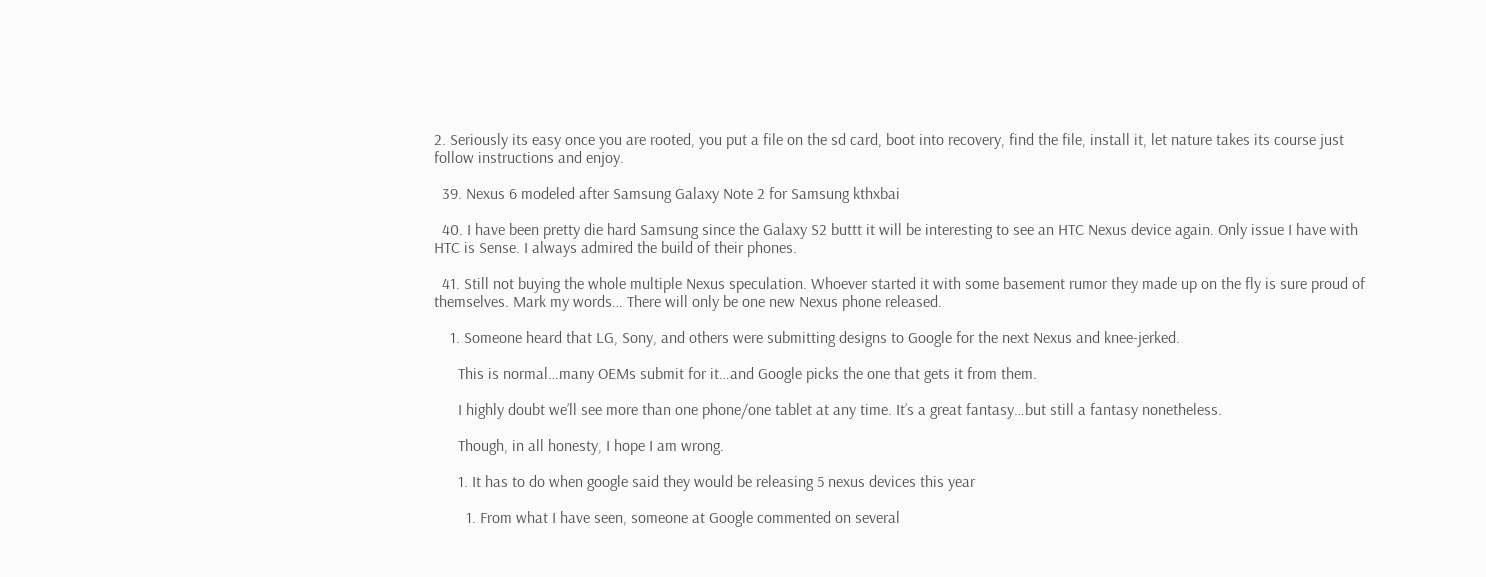2. Seriously its easy once you are rooted, you put a file on the sd card, boot into recovery, find the file, install it, let nature takes its course just follow instructions and enjoy.

  39. Nexus 6 modeled after Samsung Galaxy Note 2 for Samsung kthxbai

  40. I have been pretty die hard Samsung since the Galaxy S2 buttt it will be interesting to see an HTC Nexus device again. Only issue I have with HTC is Sense. I always admired the build of their phones.

  41. Still not buying the whole multiple Nexus speculation. Whoever started it with some basement rumor they made up on the fly is sure proud of themselves. Mark my words… There will only be one new Nexus phone released.

    1. Someone heard that LG, Sony, and others were submitting designs to Google for the next Nexus and knee-jerked.

      This is normal…many OEMs submit for it…and Google picks the one that gets it from them.

      I highly doubt we’ll see more than one phone/one tablet at any time. It’s a great fantasy…but still a fantasy nonetheless.

      Though, in all honesty, I hope I am wrong.

      1. It has to do when google said they would be releasing 5 nexus devices this year

        1. From what I have seen, someone at Google commented on several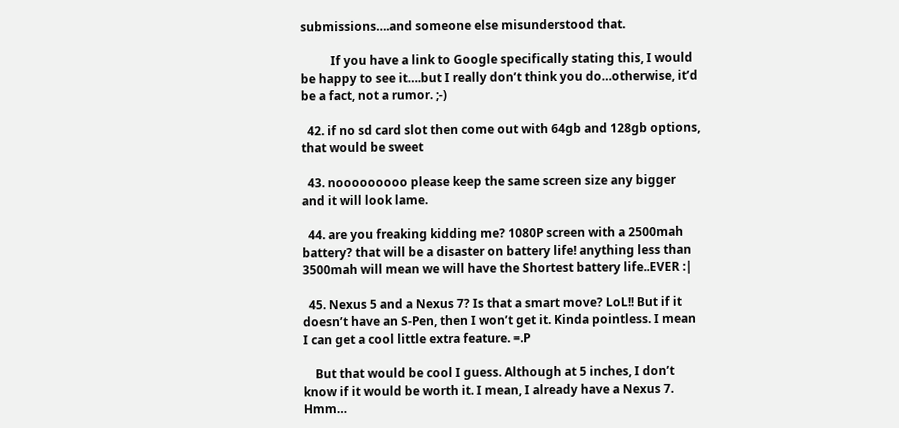submissions….and someone else misunderstood that.

          If you have a link to Google specifically stating this, I would be happy to see it….but I really don’t think you do…otherwise, it’d be a fact, not a rumor. ;-)

  42. if no sd card slot then come out with 64gb and 128gb options, that would be sweet

  43. nooooooooo please keep the same screen size any bigger and it will look lame.

  44. are you freaking kidding me? 1080P screen with a 2500mah battery? that will be a disaster on battery life! anything less than 3500mah will mean we will have the Shortest battery life..EVER :|

  45. Nexus 5 and a Nexus 7? Is that a smart move? LoL!! But if it doesn’t have an S-Pen, then I won’t get it. Kinda pointless. I mean I can get a cool little extra feature. =.P

    But that would be cool I guess. Although at 5 inches, I don’t know if it would be worth it. I mean, I already have a Nexus 7. Hmm…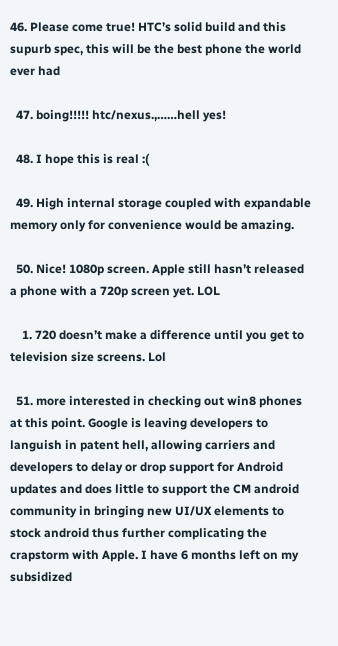46. Please come true! HTC’s solid build and this supurb spec, this will be the best phone the world ever had

  47. boing!!!!! htc/nexus.,……hell yes!

  48. I hope this is real :(

  49. High internal storage coupled with expandable memory only for convenience would be amazing.

  50. Nice! 1080p screen. Apple still hasn’t released a phone with a 720p screen yet. LOL

    1. 720 doesn’t make a difference until you get to television size screens. Lol

  51. more interested in checking out win8 phones at this point. Google is leaving developers to languish in patent hell, allowing carriers and developers to delay or drop support for Android updates and does little to support the CM android community in bringing new UI/UX elements to stock android thus further complicating the crapstorm with Apple. I have 6 months left on my subsidized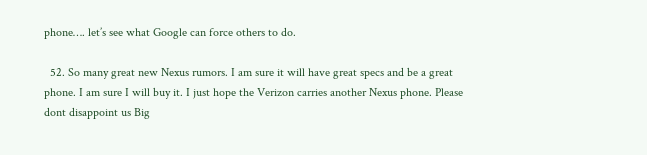phone…. let’s see what Google can force others to do.

  52. So many great new Nexus rumors. I am sure it will have great specs and be a great phone. I am sure I will buy it. I just hope the Verizon carries another Nexus phone. Please dont disappoint us Big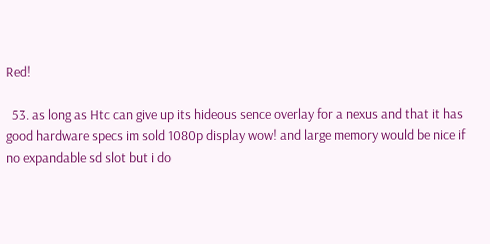Red!

  53. as long as Htc can give up its hideous sence overlay for a nexus and that it has good hardware specs im sold 1080p display wow! and large memory would be nice if no expandable sd slot but i do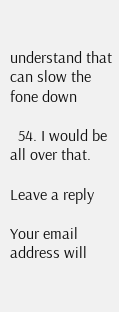understand that can slow the fone down

  54. I would be all over that.

Leave a reply

Your email address will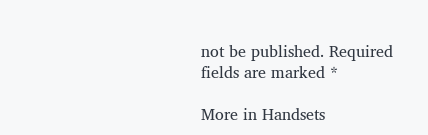not be published. Required fields are marked *

More in Handsets